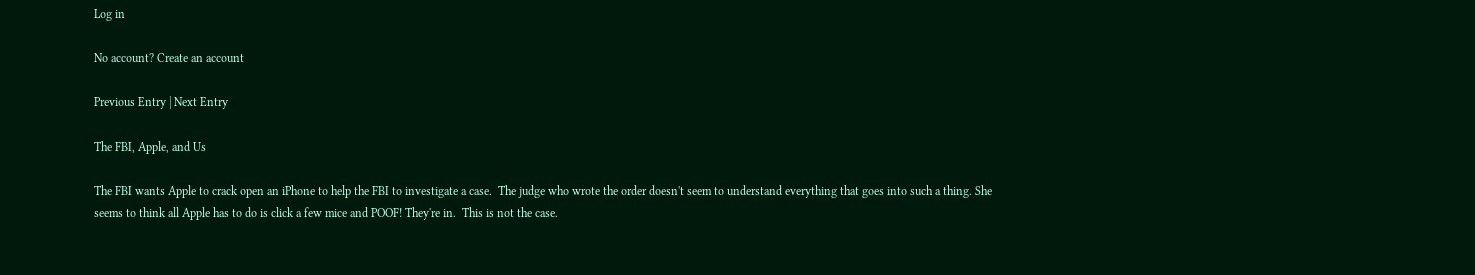Log in

No account? Create an account

Previous Entry | Next Entry

The FBI, Apple, and Us

The FBI wants Apple to crack open an iPhone to help the FBI to investigate a case.  The judge who wrote the order doesn't seem to understand everything that goes into such a thing. She seems to think all Apple has to do is click a few mice and POOF! They're in.  This is not the case.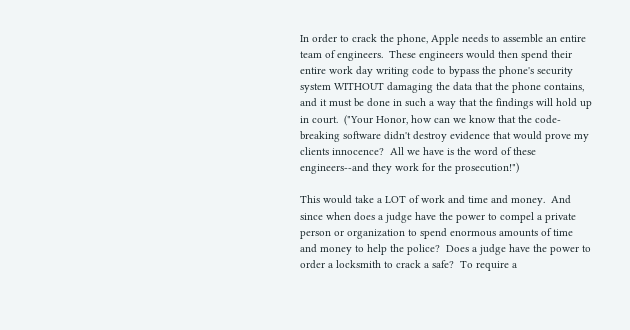In order to crack the phone, Apple needs to assemble an entire team of engineers.  These engineers would then spend their entire work day writing code to bypass the phone's security system WITHOUT damaging the data that the phone contains, and it must be done in such a way that the findings will hold up in court.  ("Your Honor, how can we know that the code-breaking software didn't destroy evidence that would prove my clients innocence?  All we have is the word of these engineers--and they work for the prosecution!")

This would take a LOT of work and time and money.  And since when does a judge have the power to compel a private person or organization to spend enormous amounts of time and money to help the police?  Does a judge have the power to order a locksmith to crack a safe?  To require a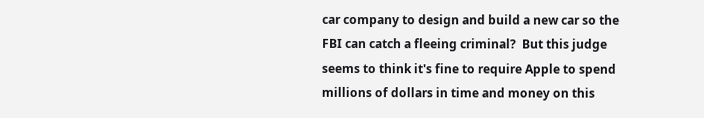car company to design and build a new car so the FBI can catch a fleeing criminal?  But this judge seems to think it's fine to require Apple to spend millions of dollars in time and money on this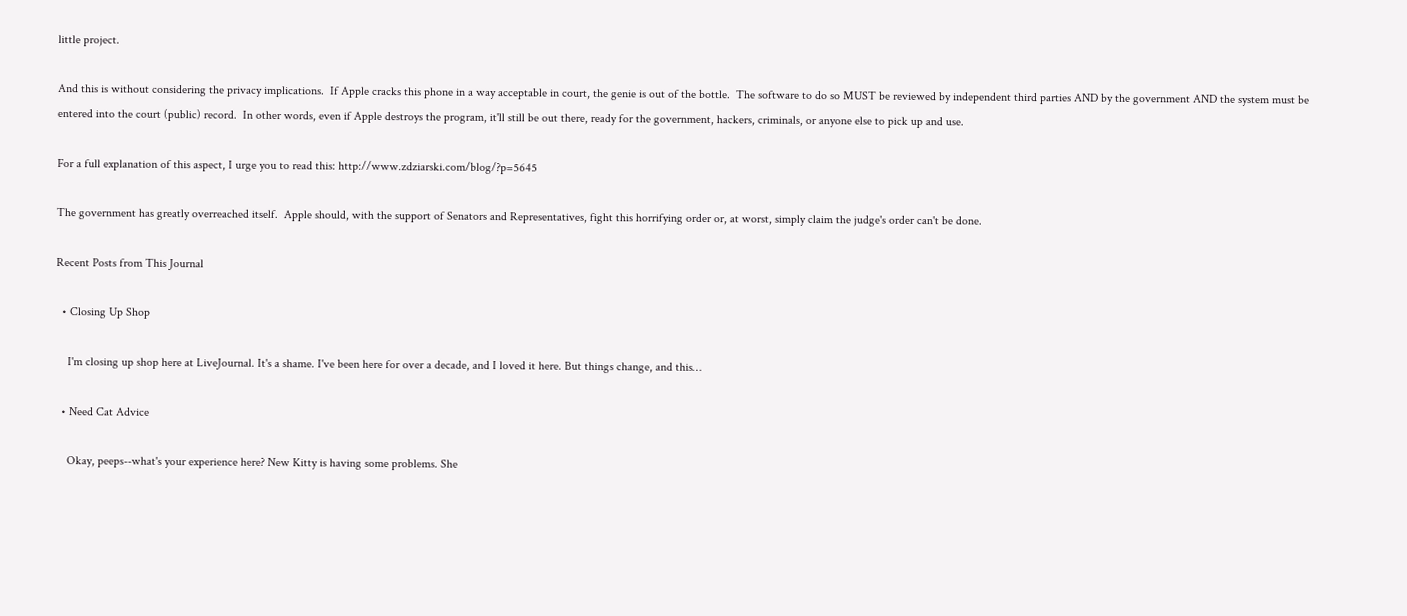little project.

And this is without considering the privacy implications.  If Apple cracks this phone in a way acceptable in court, the genie is out of the bottle.  The software to do so MUST be reviewed by independent third parties AND by the government AND the system must be entered into the court (public) record.  In other words, even if Apple destroys the program, it'll still be out there, ready for the government, hackers, criminals, or anyone else to pick up and use.

For a full explanation of this aspect, I urge you to read this: http://www.zdziarski.com/blog/?p=5645

The government has greatly overreached itself.  Apple should, with the support of Senators and Representatives, fight this horrifying order or, at worst, simply claim the judge's order can't be done.

Recent Posts from This Journal

  • Closing Up Shop

    I'm closing up shop here at LiveJournal. It's a shame. I've been here for over a decade, and I loved it here. But things change, and this…

  • Need Cat Advice

    Okay, peeps--what's your experience here? New Kitty is having some problems. She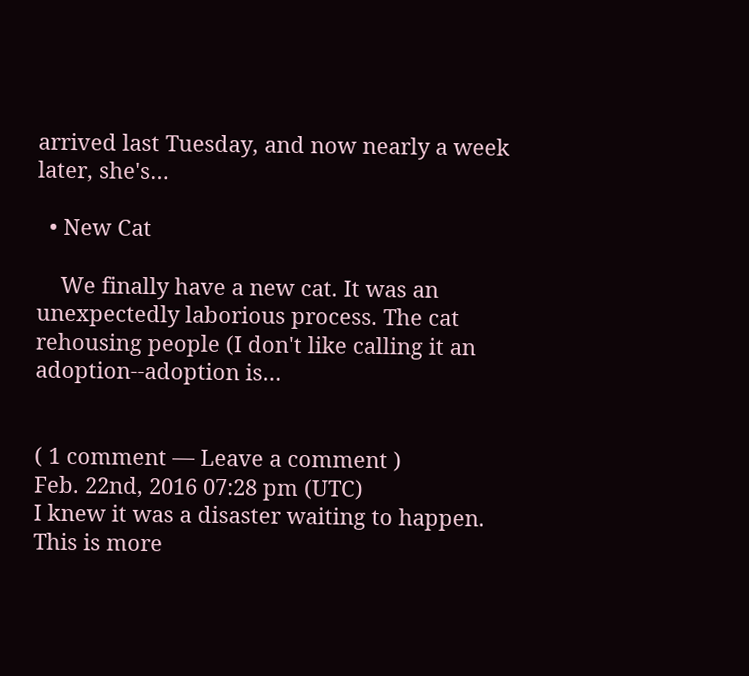arrived last Tuesday, and now nearly a week later, she's…

  • New Cat

    We finally have a new cat. It was an unexpectedly laborious process. The cat rehousing people (I don't like calling it an adoption--adoption is…


( 1 comment — Leave a comment )
Feb. 22nd, 2016 07:28 pm (UTC)
I knew it was a disaster waiting to happen. This is more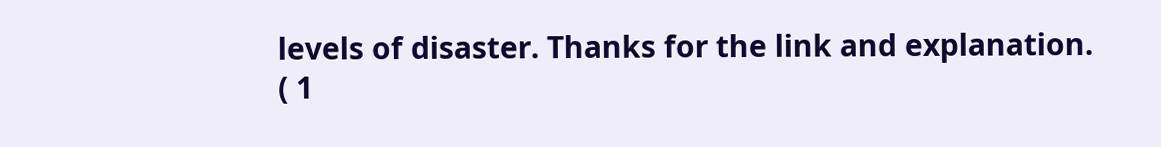levels of disaster. Thanks for the link and explanation.
( 1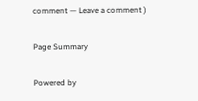comment — Leave a comment )

Page Summary

Powered by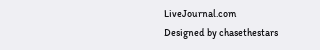LiveJournal.com
Designed by chasethestars